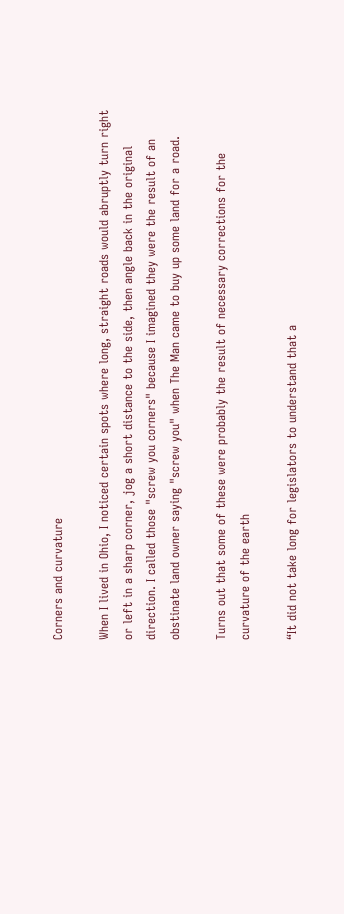Corners and curvature

When I lived in Ohio, I noticed certain spots where long, straight roads would abruptly turn right or left in a sharp corner, jog a short distance to the side, then angle back in the original direction. I called those "screw you corners" because I imagined they were the result of an obstinate land owner saying "screw you" when The Man came to buy up some land for a road.

Turns out that some of these were probably the result of necessary corrections for the curvature of the earth

“It did not take long for legislators to understand that a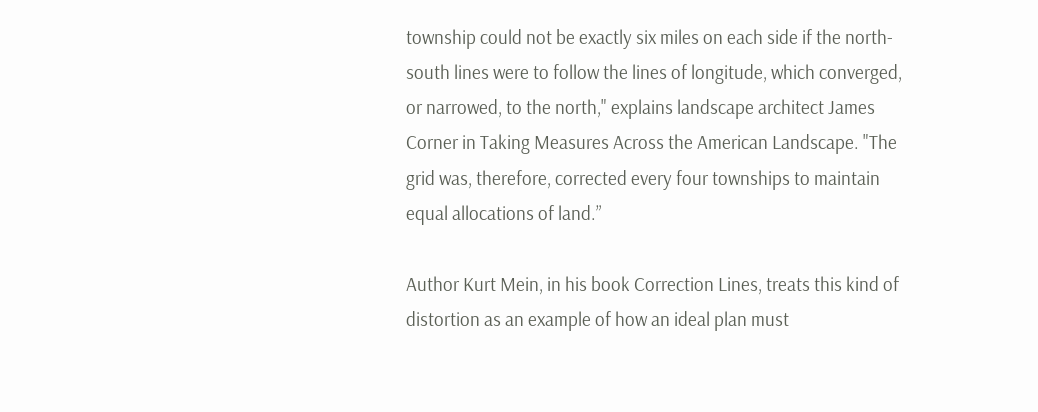township could not be exactly six miles on each side if the north-south lines were to follow the lines of longitude, which converged, or narrowed, to the north," explains landscape architect James Corner in Taking Measures Across the American Landscape. "The grid was, therefore, corrected every four townships to maintain equal allocations of land.”

Author Kurt Mein, in his book Correction Lines, treats this kind of distortion as an example of how an ideal plan must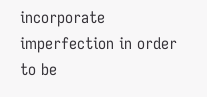incorporate imperfection in order to be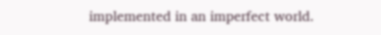implemented in an imperfect world.